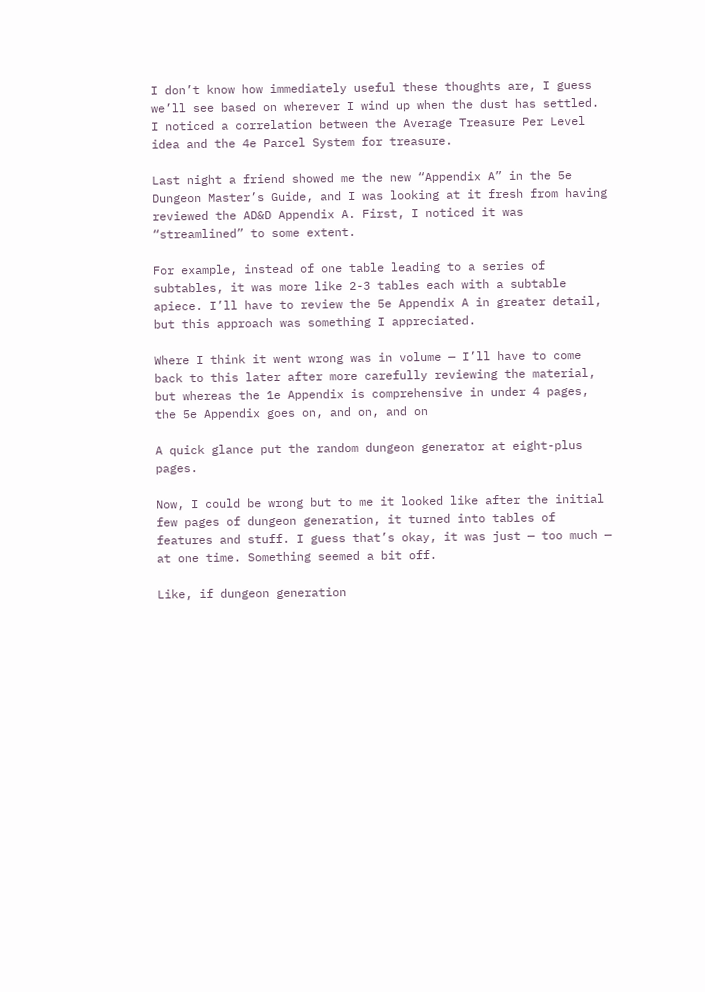I don’t know how immediately useful these thoughts are, I guess we’ll see based on wherever I wind up when the dust has settled. I noticed a correlation between the Average Treasure Per Level idea and the 4e Parcel System for treasure.

Last night a friend showed me the new “Appendix A” in the 5e Dungeon Master’s Guide, and I was looking at it fresh from having reviewed the AD&D Appendix A. First, I noticed it was “streamlined” to some extent.

For example, instead of one table leading to a series of subtables, it was more like 2-3 tables each with a subtable apiece. I’ll have to review the 5e Appendix A in greater detail, but this approach was something I appreciated.

Where I think it went wrong was in volume — I’ll have to come back to this later after more carefully reviewing the material, but whereas the 1e Appendix is comprehensive in under 4 pages, the 5e Appendix goes on, and on, and on

A quick glance put the random dungeon generator at eight-plus pages.

Now, I could be wrong but to me it looked like after the initial few pages of dungeon generation, it turned into tables of features and stuff. I guess that’s okay, it was just — too much — at one time. Something seemed a bit off.

Like, if dungeon generation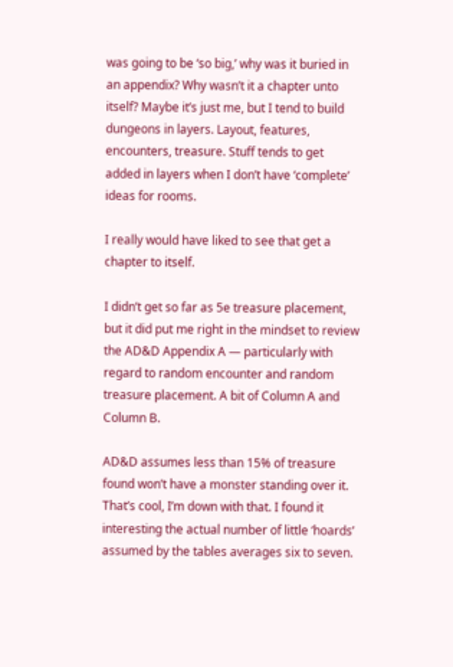was going to be ‘so big,’ why was it buried in an appendix? Why wasn’t it a chapter unto itself? Maybe it’s just me, but I tend to build dungeons in layers. Layout, features, encounters, treasure. Stuff tends to get added in layers when I don’t have ‘complete’ ideas for rooms.

I really would have liked to see that get a chapter to itself.

I didn’t get so far as 5e treasure placement, but it did put me right in the mindset to review the AD&D Appendix A — particularly with regard to random encounter and random treasure placement. A bit of Column A and Column B.

AD&D assumes less than 15% of treasure found won’t have a monster standing over it. That’s cool, I’m down with that. I found it interesting the actual number of little ‘hoards’ assumed by the tables averages six to seven.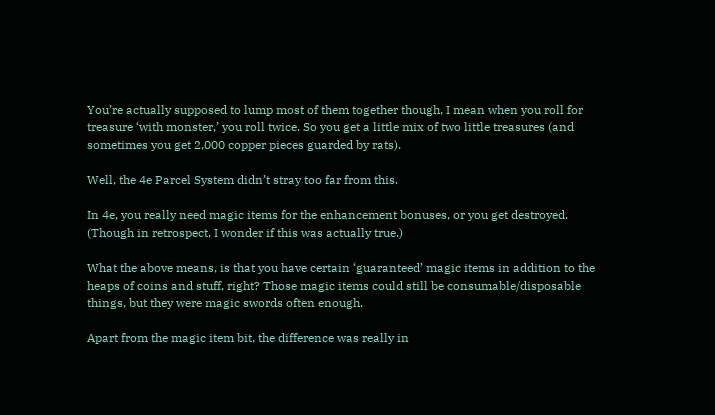You’re actually supposed to lump most of them together though, I mean when you roll for treasure ‘with monster,’ you roll twice. So you get a little mix of two little treasures (and sometimes you get 2,000 copper pieces guarded by rats).

Well, the 4e Parcel System didn’t stray too far from this.

In 4e, you really need magic items for the enhancement bonuses, or you get destroyed. (Though in retrospect, I wonder if this was actually true.)

What the above means, is that you have certain ‘guaranteed’ magic items in addition to the heaps of coins and stuff, right? Those magic items could still be consumable/disposable things, but they were magic swords often enough.

Apart from the magic item bit, the difference was really in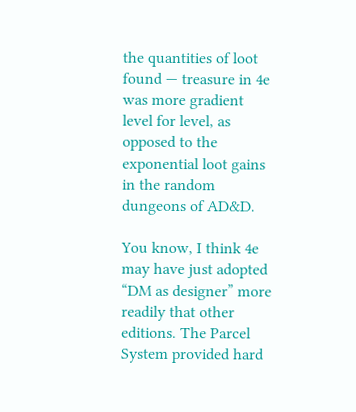the quantities of loot found — treasure in 4e was more gradient level for level, as opposed to the exponential loot gains in the random dungeons of AD&D.

You know, I think 4e may have just adopted “DM as designer” more readily that other editions. The Parcel System provided hard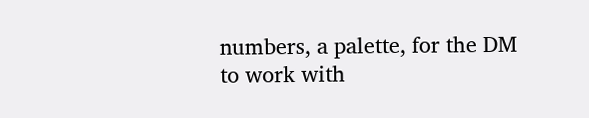numbers, a palette, for the DM to work with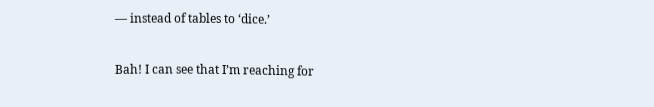— instead of tables to ‘dice.’

Bah! I can see that I’m reaching for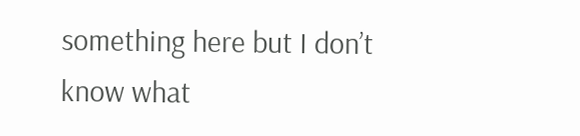something here but I don’t know what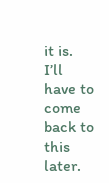it is. I’ll have to come back to this later.